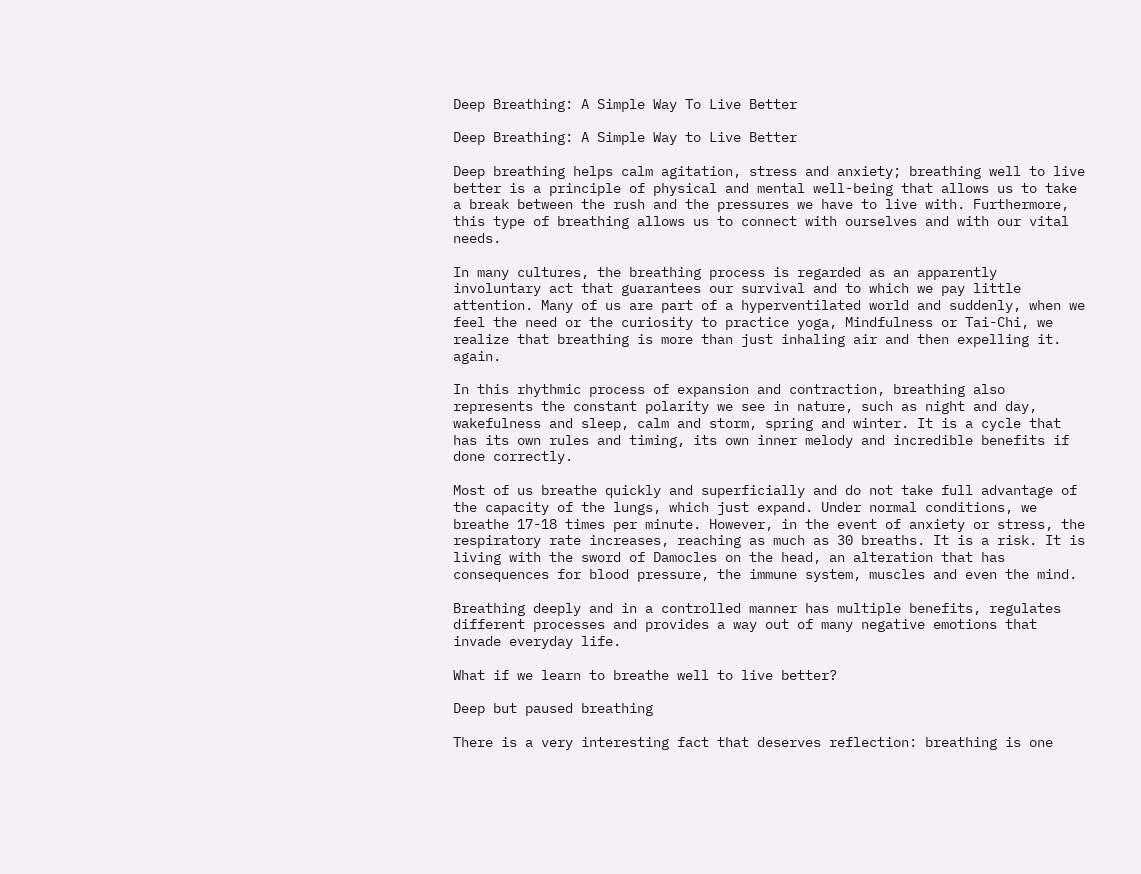Deep Breathing: A Simple Way To Live Better

Deep Breathing: A Simple Way to Live Better

Deep breathing helps calm agitation, stress and anxiety; breathing well to live better is a principle of physical and mental well-being that allows us to take a break between the rush and the pressures we have to live with. Furthermore, this type of breathing allows us to connect with ourselves and with our vital needs.

In many cultures, the breathing process is regarded as an apparently involuntary act that guarantees our survival and to which we pay little attention. Many of us are part of a hyperventilated world and suddenly, when we feel the need or the curiosity to practice yoga, Mindfulness or Tai-Chi, we realize that breathing is more than just inhaling air and then expelling it. again.

In this rhythmic process of expansion and contraction, breathing also represents the constant polarity we see in nature, such as night and day, wakefulness and sleep, calm and storm, spring and winter. It is a cycle that has its own rules and timing, its own inner melody and incredible benefits if done correctly.

Most of us breathe quickly and superficially and do not take full advantage of the capacity of the lungs, which just expand. Under normal conditions, we breathe 17-18 times per minute. However, in the event of anxiety or stress, the respiratory rate increases, reaching as much as 30 breaths. It is a risk. It is living with the sword of Damocles on the head, an alteration that has consequences for blood pressure, the immune system, muscles and even the mind.

Breathing deeply and in a controlled manner has multiple benefits, regulates different processes and provides a way out of many negative emotions that invade everyday life.

What if we learn to breathe well to live better?

Deep but paused breathing

There is a very interesting fact that deserves reflection: breathing is one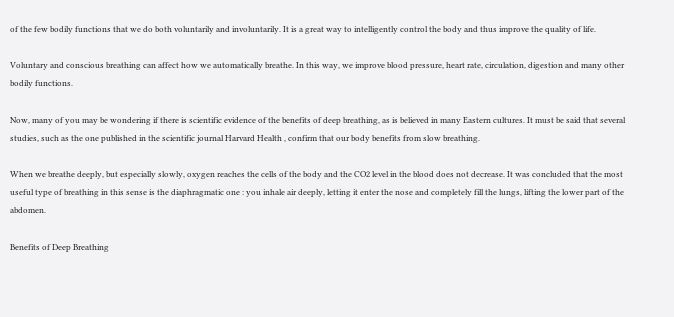of the few bodily functions that we do both voluntarily and involuntarily. It is a great way to intelligently control the body and thus improve the quality of life.

Voluntary and conscious breathing can affect how we automatically breathe. In this way, we improve blood pressure, heart rate, circulation, digestion and many other bodily functions.

Now, many of you may be wondering if there is scientific evidence of the benefits of deep breathing, as is believed in many Eastern cultures. It must be said that several studies, such as the one published in the scientific journal Harvard Health , confirm that our body benefits from slow breathing.

When we breathe deeply, but especially slowly, oxygen reaches the cells of the body and the CO2 level in the blood does not decrease. It was concluded that the most useful type of breathing in this sense is the diaphragmatic one : you inhale air deeply, letting it enter the nose and completely fill the lungs, lifting the lower part of the abdomen.

Benefits of Deep Breathing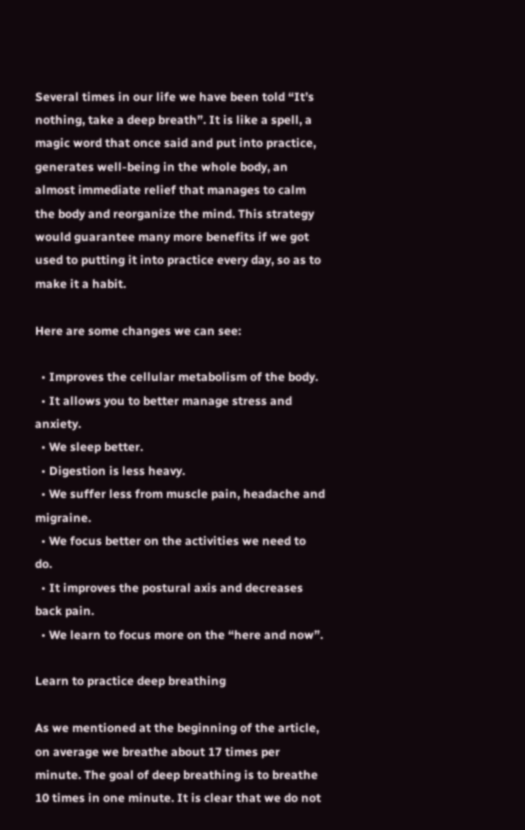Several times in our life we have been told “It’s nothing, take a deep breath”. It is like a spell, a magic word that once said and put into practice, generates well-being in the whole body, an almost immediate relief that manages to calm the body and reorganize the mind. This strategy would guarantee many more benefits if we got used to putting it into practice every day, so as to make it a habit.

Here are some changes we can see:

  • Improves the cellular metabolism of the body.
  • It allows you to better manage stress and anxiety.
  • We sleep better.
  • Digestion is less heavy.
  • We suffer less from muscle pain, headache and migraine.
  • We focus better on the activities we need to do.
  • It improves the postural axis and decreases back pain.
  • We learn to focus more on the “here and now”.

Learn to practice deep breathing

As we mentioned at the beginning of the article, on average we breathe about 17 times per minute. The goal of deep breathing is to breathe 10 times in one minute. It is clear that we do not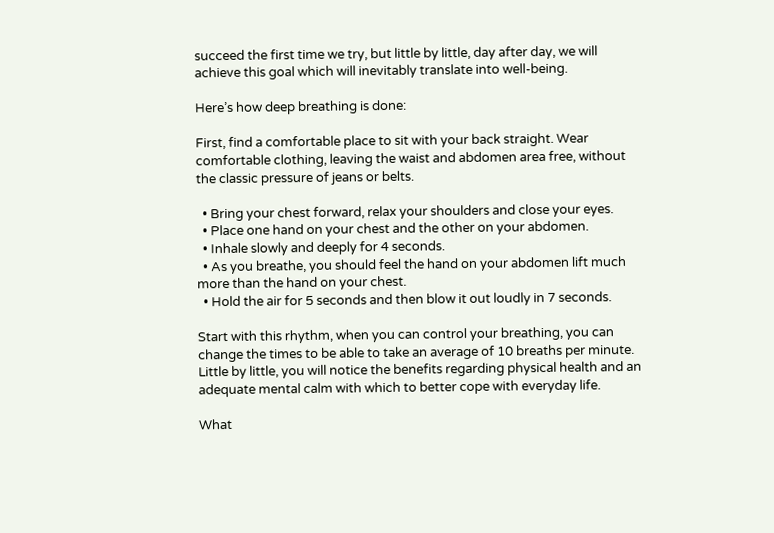succeed the first time we try, but little by little, day after day, we will achieve this goal which will inevitably translate into well-being.

Here’s how deep breathing is done:

First, find a comfortable place to sit with your back straight. Wear comfortable clothing, leaving the waist and abdomen area free, without the classic pressure of jeans or belts.

  • Bring your chest forward, relax your shoulders and close your eyes.
  • Place one hand on your chest and the other on your abdomen.
  • Inhale slowly and deeply for 4 seconds.
  • As you breathe, you should feel the hand on your abdomen lift much more than the hand on your chest.
  • Hold the air for 5 seconds and then blow it out loudly in 7 seconds.

Start with this rhythm, when you can control your breathing, you can change the times to be able to take an average of 10 breaths per minute. Little by little, you will notice the benefits regarding physical health and an adequate mental calm with which to better cope with everyday life.

What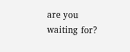are you waiting for?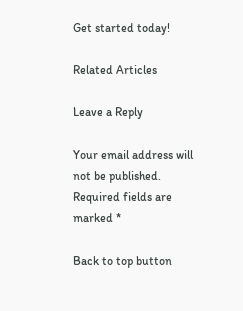Get started today!

Related Articles

Leave a Reply

Your email address will not be published. Required fields are marked *

Back to top button